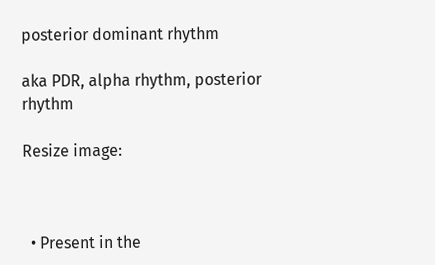posterior dominant rhythm

aka PDR, alpha rhythm, posterior rhythm

Resize image:



  • Present in the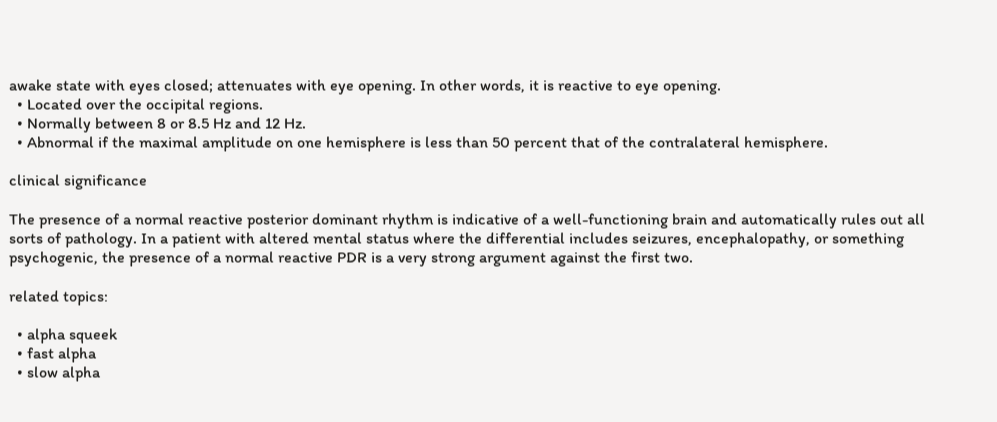awake state with eyes closed; attenuates with eye opening. In other words, it is reactive to eye opening.
  • Located over the occipital regions.
  • Normally between 8 or 8.5 Hz and 12 Hz.
  • Abnormal if the maximal amplitude on one hemisphere is less than 50 percent that of the contralateral hemisphere.

clinical significance

The presence of a normal reactive posterior dominant rhythm is indicative of a well-functioning brain and automatically rules out all sorts of pathology. In a patient with altered mental status where the differential includes seizures, encephalopathy, or something psychogenic, the presence of a normal reactive PDR is a very strong argument against the first two.

related topics:

  • alpha squeek
  • fast alpha
  • slow alpha